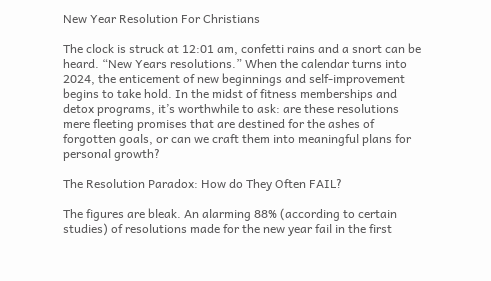New Year Resolution For Christians

The clock is struck at 12:01 am, confetti rains and a snort can be heard. “New Years resolutions.” When the calendar turns into 2024, the enticement of new beginnings and self-improvement begins to take hold. In the midst of fitness memberships and detox programs, it’s worthwhile to ask: are these resolutions mere fleeting promises that are destined for the ashes of forgotten goals, or can we craft them into meaningful plans for personal growth?

The Resolution Paradox: How do They Often FAIL?

The figures are bleak. An alarming 88% (according to certain studies) of resolutions made for the new year fail in the first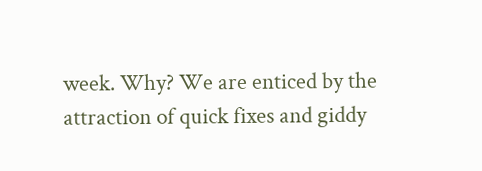week. Why? We are enticed by the attraction of quick fixes and giddy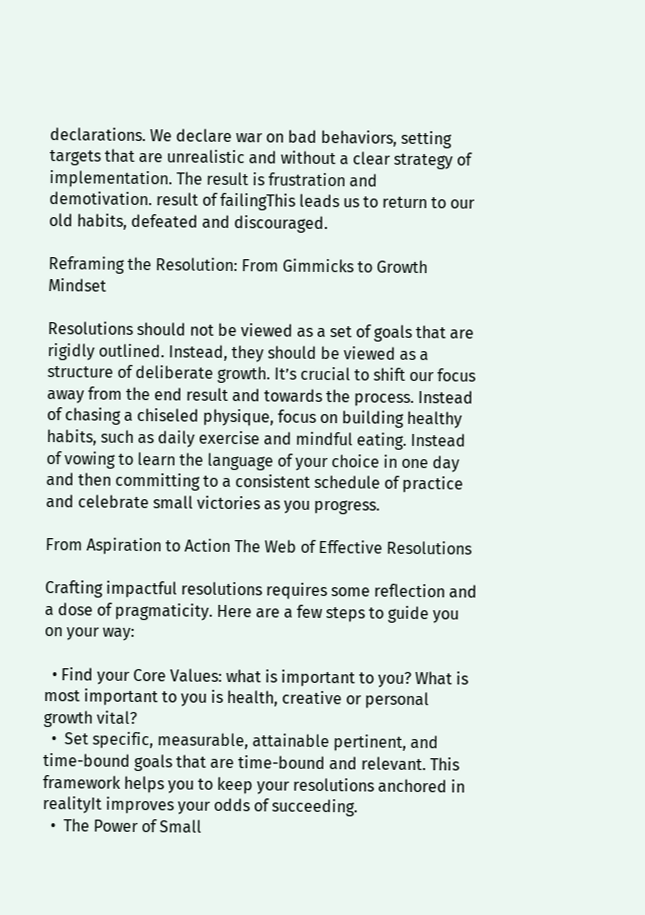declarations. We declare war on bad behaviors, setting targets that are unrealistic and without a clear strategy of implementation. The result is frustration and demotivation. result of failingThis leads us to return to our old habits, defeated and discouraged.

Reframing the Resolution: From Gimmicks to Growth Mindset

Resolutions should not be viewed as a set of goals that are rigidly outlined. Instead, they should be viewed as a structure of deliberate growth. It’s crucial to shift our focus away from the end result and towards the process. Instead of chasing a chiseled physique, focus on building healthy habits, such as daily exercise and mindful eating. Instead of vowing to learn the language of your choice in one day and then committing to a consistent schedule of practice and celebrate small victories as you progress.

From Aspiration to Action The Web of Effective Resolutions

Crafting impactful resolutions requires some reflection and a dose of pragmaticity. Here are a few steps to guide you on your way:

  • Find your Core Values: what is important to you? What is most important to you is health, creative or personal growth vital?
  •  Set specific, measurable, attainable pertinent, and time-bound goals that are time-bound and relevant. This framework helps you to keep your resolutions anchored in realityIt improves your odds of succeeding.
  •  The Power of Small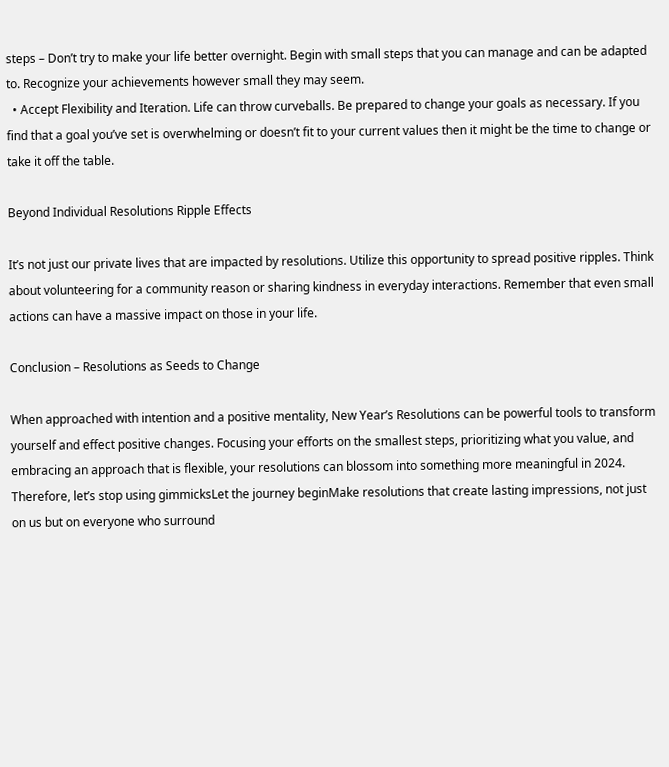steps – Don’t try to make your life better overnight. Begin with small steps that you can manage and can be adapted to. Recognize your achievements however small they may seem.
  • Accept Flexibility and Iteration. Life can throw curveballs. Be prepared to change your goals as necessary. If you find that a goal you’ve set is overwhelming or doesn’t fit to your current values then it might be the time to change or take it off the table.

Beyond Individual Resolutions Ripple Effects

It’s not just our private lives that are impacted by resolutions. Utilize this opportunity to spread positive ripples. Think about volunteering for a community reason or sharing kindness in everyday interactions. Remember that even small actions can have a massive impact on those in your life.

Conclusion – Resolutions as Seeds to Change

When approached with intention and a positive mentality, New Year’s Resolutions can be powerful tools to transform yourself and effect positive changes. Focusing your efforts on the smallest steps, prioritizing what you value, and embracing an approach that is flexible, your resolutions can blossom into something more meaningful in 2024. Therefore, let’s stop using gimmicksLet the journey beginMake resolutions that create lasting impressions, not just on us but on everyone who surround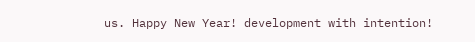us. Happy New Year! development with intention!